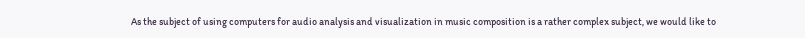As the subject of using computers for audio analysis and visualization in music composition is a rather complex subject, we would like to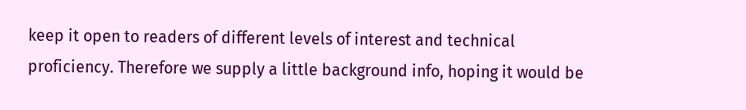keep it open to readers of different levels of interest and technical proficiency. Therefore we supply a little background info, hoping it would be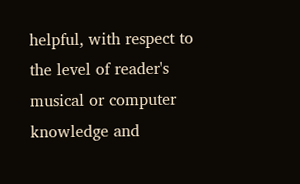helpful, with respect to the level of reader's musical or computer knowledge and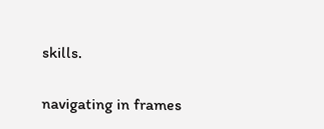skills.

navigating in frames